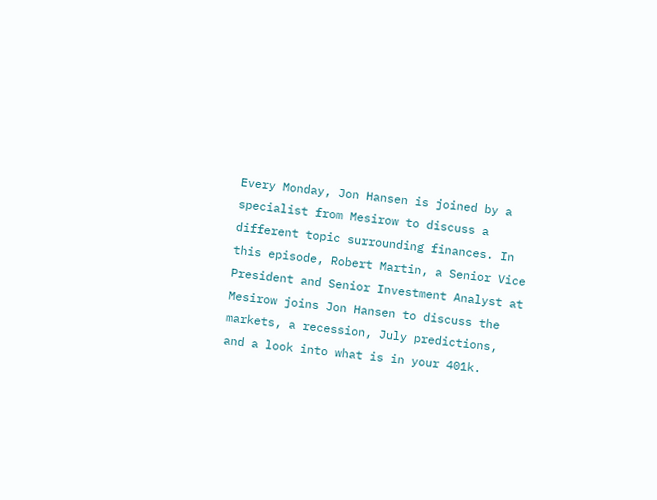Every Monday, Jon Hansen is joined by a specialist from Mesirow to discuss a different topic surrounding finances. In this episode, Robert Martin, a Senior Vice President and Senior Investment Analyst at Mesirow joins Jon Hansen to discuss the markets, a recession, July predictions, and a look into what is in your 401k.